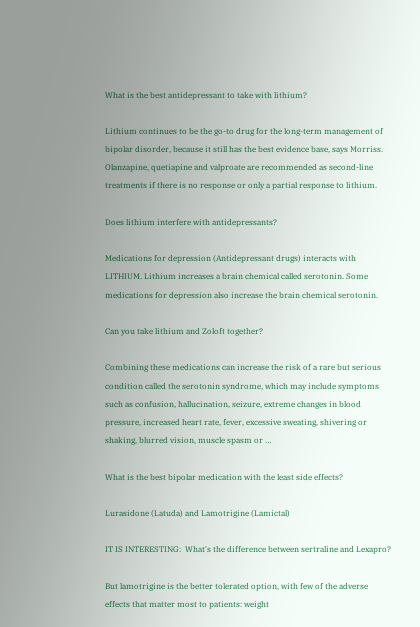What is the best antidepressant to take with lithium?

Lithium continues to be the go-to drug for the long-term management of bipolar disorder, because it still has the best evidence base, says Morriss. Olanzapine, quetiapine and valproate are recommended as second-line treatments if there is no response or only a partial response to lithium.

Does lithium interfere with antidepressants?

Medications for depression (Antidepressant drugs) interacts with LITHIUM. Lithium increases a brain chemical called serotonin. Some medications for depression also increase the brain chemical serotonin.

Can you take lithium and Zoloft together?

Combining these medications can increase the risk of a rare but serious condition called the serotonin syndrome, which may include symptoms such as confusion, hallucination, seizure, extreme changes in blood pressure, increased heart rate, fever, excessive sweating, shivering or shaking, blurred vision, muscle spasm or …

What is the best bipolar medication with the least side effects?

Lurasidone (Latuda) and Lamotrigine (Lamictal)

IT IS INTERESTING:  What's the difference between sertraline and Lexapro?

But lamotrigine is the better tolerated option, with few of the adverse effects that matter most to patients: weight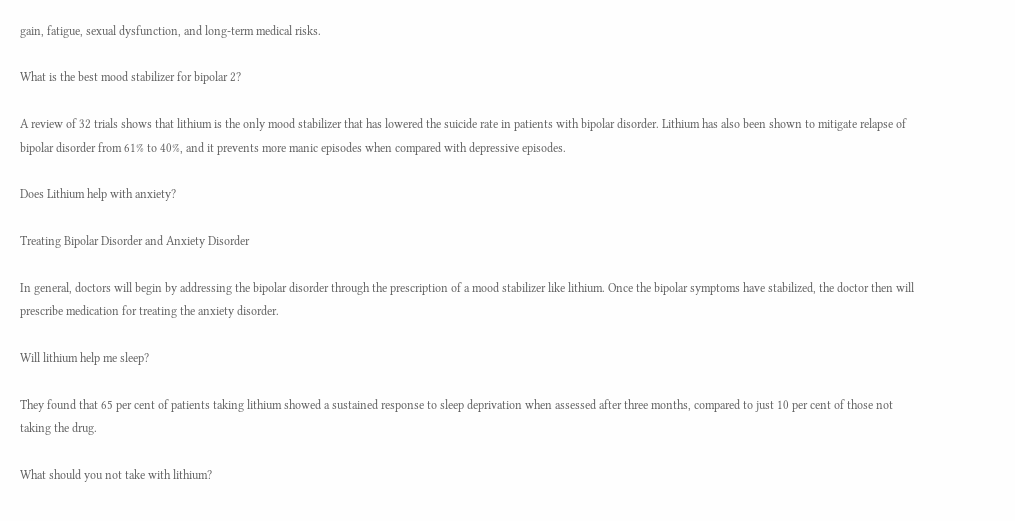gain, fatigue, sexual dysfunction, and long-term medical risks.

What is the best mood stabilizer for bipolar 2?

A review of 32 trials shows that lithium is the only mood stabilizer that has lowered the suicide rate in patients with bipolar disorder. Lithium has also been shown to mitigate relapse of bipolar disorder from 61% to 40%, and it prevents more manic episodes when compared with depressive episodes.

Does Lithium help with anxiety?

Treating Bipolar Disorder and Anxiety Disorder

In general, doctors will begin by addressing the bipolar disorder through the prescription of a mood stabilizer like lithium. Once the bipolar symptoms have stabilized, the doctor then will prescribe medication for treating the anxiety disorder.

Will lithium help me sleep?

They found that 65 per cent of patients taking lithium showed a sustained response to sleep deprivation when assessed after three months, compared to just 10 per cent of those not taking the drug.

What should you not take with lithium?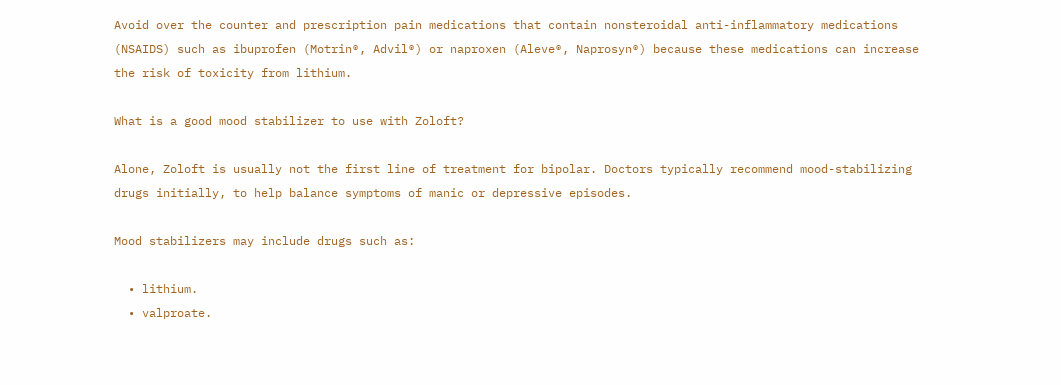Avoid over the counter and prescription pain medications that contain nonsteroidal anti-inflammatory medications (NSAIDS) such as ibuprofen (Motrin®, Advil®) or naproxen (Aleve®, Naprosyn®) because these medications can increase the risk of toxicity from lithium.

What is a good mood stabilizer to use with Zoloft?

Alone, Zoloft is usually not the first line of treatment for bipolar. Doctors typically recommend mood-stabilizing drugs initially, to help balance symptoms of manic or depressive episodes.

Mood stabilizers may include drugs such as:

  • lithium.
  • valproate.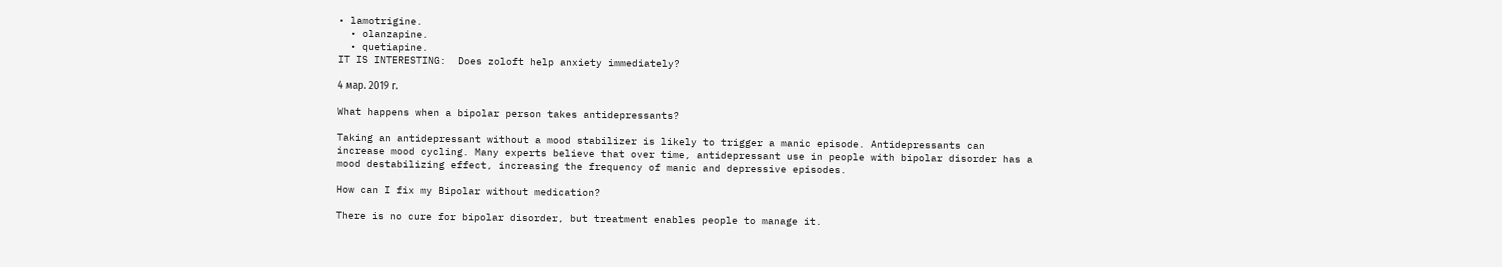• lamotrigine.
  • olanzapine.
  • quetiapine.
IT IS INTERESTING:  Does zoloft help anxiety immediately?

4 мар. 2019 г.

What happens when a bipolar person takes antidepressants?

Taking an antidepressant without a mood stabilizer is likely to trigger a manic episode. Antidepressants can increase mood cycling. Many experts believe that over time, antidepressant use in people with bipolar disorder has a mood destabilizing effect, increasing the frequency of manic and depressive episodes.

How can I fix my Bipolar without medication?

There is no cure for bipolar disorder, but treatment enables people to manage it.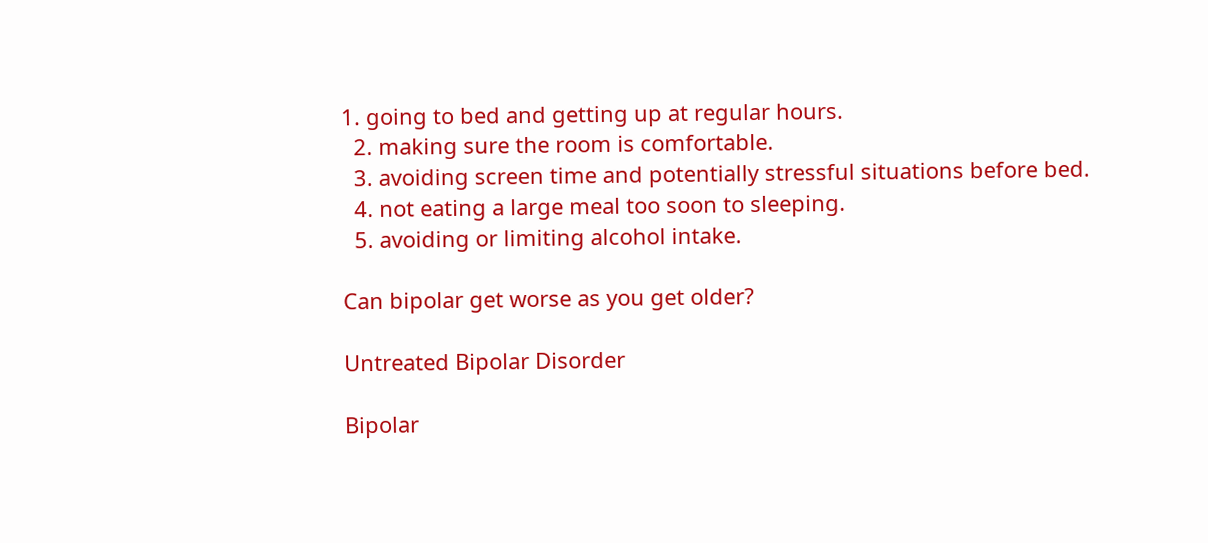1. going to bed and getting up at regular hours.
  2. making sure the room is comfortable.
  3. avoiding screen time and potentially stressful situations before bed.
  4. not eating a large meal too soon to sleeping.
  5. avoiding or limiting alcohol intake.

Can bipolar get worse as you get older?

Untreated Bipolar Disorder

Bipolar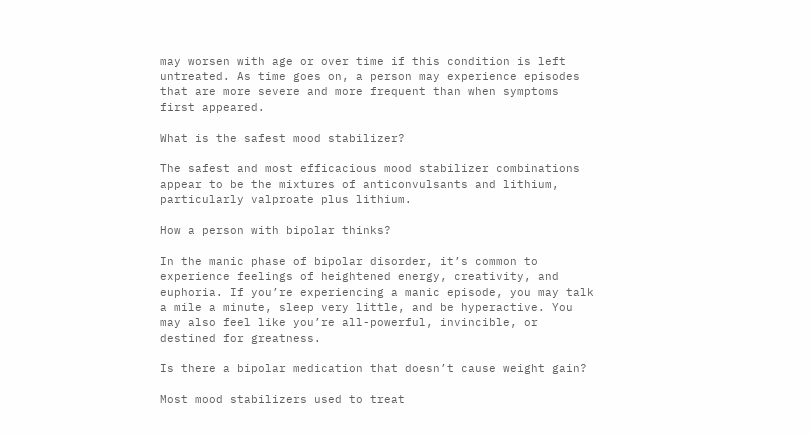may worsen with age or over time if this condition is left untreated. As time goes on, a person may experience episodes that are more severe and more frequent than when symptoms first appeared.

What is the safest mood stabilizer?

The safest and most efficacious mood stabilizer combinations appear to be the mixtures of anticonvulsants and lithium, particularly valproate plus lithium.

How a person with bipolar thinks?

In the manic phase of bipolar disorder, it’s common to experience feelings of heightened energy, creativity, and euphoria. If you’re experiencing a manic episode, you may talk a mile a minute, sleep very little, and be hyperactive. You may also feel like you’re all-powerful, invincible, or destined for greatness.

Is there a bipolar medication that doesn’t cause weight gain?

Most mood stabilizers used to treat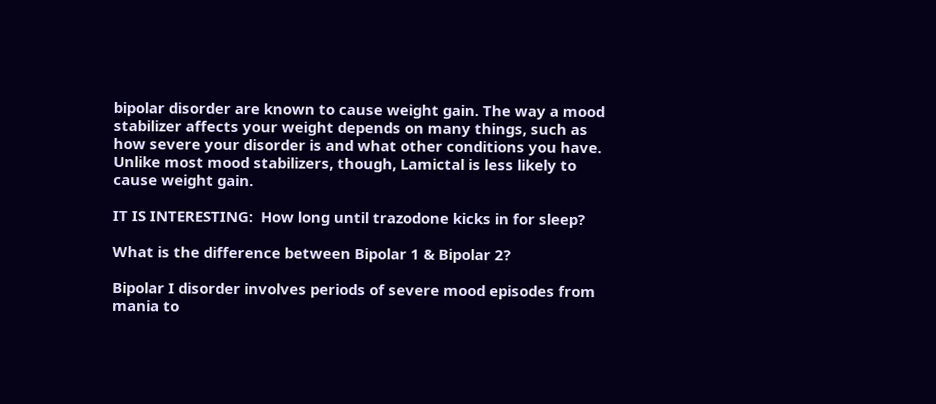bipolar disorder are known to cause weight gain. The way a mood stabilizer affects your weight depends on many things, such as how severe your disorder is and what other conditions you have. Unlike most mood stabilizers, though, Lamictal is less likely to cause weight gain.

IT IS INTERESTING:  How long until trazodone kicks in for sleep?

What is the difference between Bipolar 1 & Bipolar 2?

Bipolar I disorder involves periods of severe mood episodes from mania to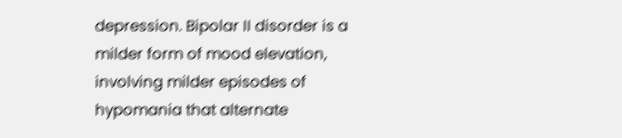depression. Bipolar II disorder is a milder form of mood elevation, involving milder episodes of hypomania that alternate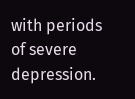with periods of severe depression.